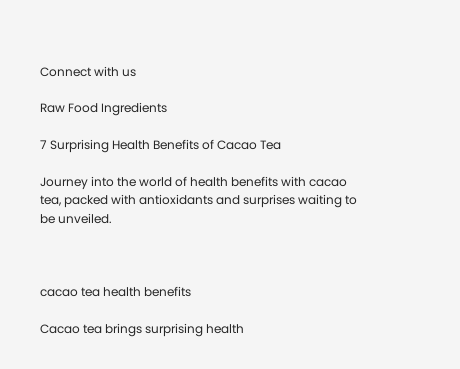Connect with us

Raw Food Ingredients

7 Surprising Health Benefits of Cacao Tea

Journey into the world of health benefits with cacao tea, packed with antioxidants and surprises waiting to be unveiled.



cacao tea health benefits

Cacao tea brings surprising health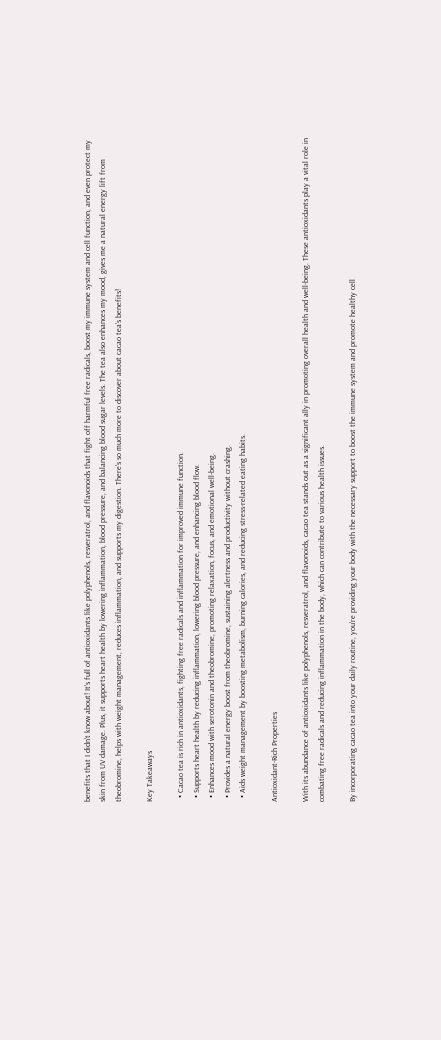benefits that I didn't know about! It's full of antioxidants like polyphenols, resveratrol, and flavonoids that fight off harmful free radicals, boost my immune system and cell function, and even protect my skin from UV damage. Plus, it supports heart health by lowering inflammation, blood pressure, and balancing blood sugar levels. The tea also enhances my mood, gives me a natural energy lift from theobromine, helps with weight management, reduces inflammation, and supports my digestion. There's so much more to discover about cacao tea's benefits!

Key Takeaways

  • Cacao tea is rich in antioxidants, fighting free radicals and inflammation for improved immune function.
  • Supports heart health by reducing inflammation, lowering blood pressure, and enhancing blood flow.
  • Enhances mood with serotonin and theobromine, promoting relaxation, focus, and emotional well-being.
  • Provides a natural energy boost from theobromine, sustaining alertness and productivity without crashing.
  • Aids weight management by boosting metabolism, burning calories, and reducing stress-related eating habits.

Antioxidant-Rich Properties

With its abundance of antioxidants like polyphenols, resveratrol, and flavonoids, cacao tea stands out as a significant ally in promoting overall health and well-being. These antioxidants play a vital role in combating free radicals and reducing inflammation in the body, which can contribute to various health issues.

By incorporating cacao tea into your daily routine, you're providing your body with the necessary support to boost the immune system and promote healthy cell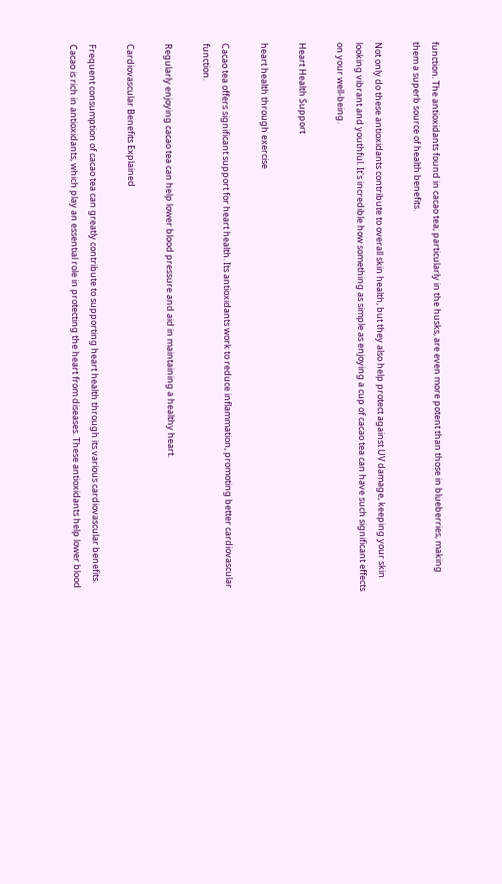function. The antioxidants found in cacao tea, particularly in the husks, are even more potent than those in blueberries, making them a superb source of health benefits.

Not only do these antioxidants contribute to overall skin health, but they also help protect against UV damage, keeping your skin looking vibrant and youthful. It's incredible how something as simple as enjoying a cup of cacao tea can have such significant effects on your well-being.

Heart Health Support

heart health through exercise

Cacao tea offers significant support for heart health. Its antioxidants work to reduce inflammation, promoting better cardiovascular function.

Regularly enjoying cacao tea can help lower blood pressure and aid in maintaining a healthy heart.

Cardiovascular Benefits Explained

Frequent consumption of cacao tea can greatly contribute to supporting heart health through its various cardiovascular benefits. Cacao is rich in antioxidants, which play an essential role in protecting the heart from diseases. These antioxidants help lower blood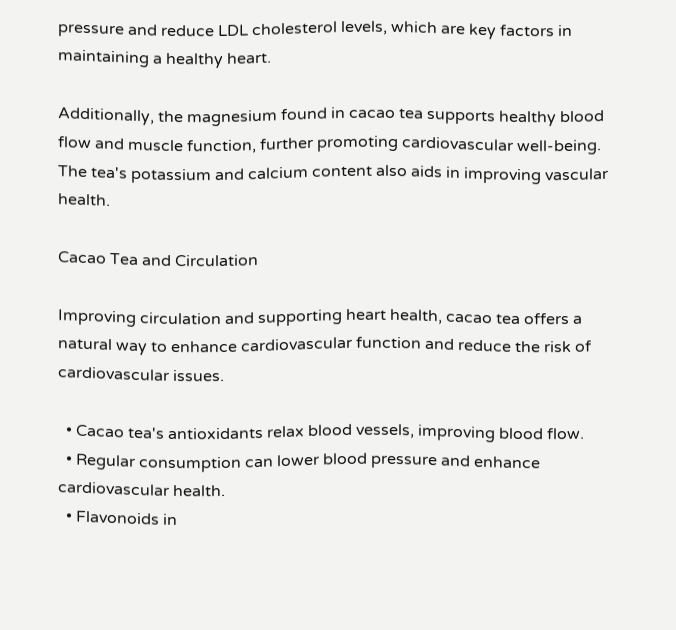pressure and reduce LDL cholesterol levels, which are key factors in maintaining a healthy heart.

Additionally, the magnesium found in cacao tea supports healthy blood flow and muscle function, further promoting cardiovascular well-being. The tea's potassium and calcium content also aids in improving vascular health.

Cacao Tea and Circulation

Improving circulation and supporting heart health, cacao tea offers a natural way to enhance cardiovascular function and reduce the risk of cardiovascular issues.

  • Cacao tea's antioxidants relax blood vessels, improving blood flow.
  • Regular consumption can lower blood pressure and enhance cardiovascular health.
  • Flavonoids in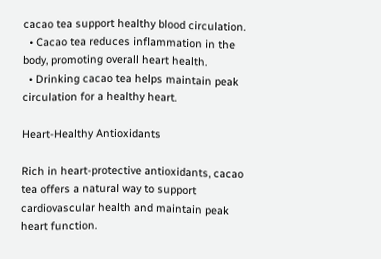cacao tea support healthy blood circulation.
  • Cacao tea reduces inflammation in the body, promoting overall heart health.
  • Drinking cacao tea helps maintain peak circulation for a healthy heart.

Heart-Healthy Antioxidants

Rich in heart-protective antioxidants, cacao tea offers a natural way to support cardiovascular health and maintain peak heart function.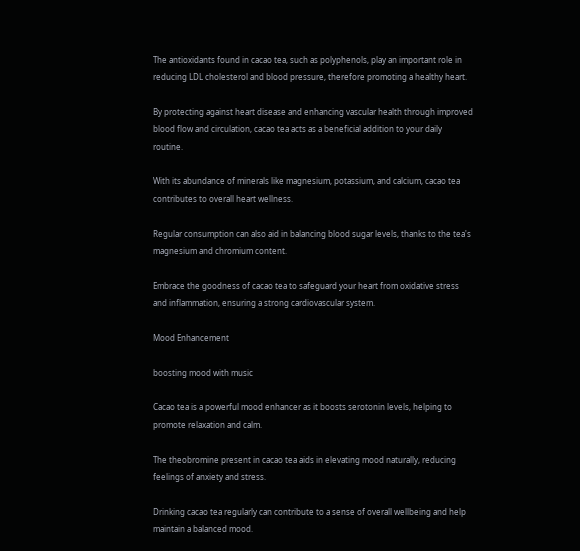The antioxidants found in cacao tea, such as polyphenols, play an important role in reducing LDL cholesterol and blood pressure, therefore promoting a healthy heart.

By protecting against heart disease and enhancing vascular health through improved blood flow and circulation, cacao tea acts as a beneficial addition to your daily routine.

With its abundance of minerals like magnesium, potassium, and calcium, cacao tea contributes to overall heart wellness.

Regular consumption can also aid in balancing blood sugar levels, thanks to the tea's magnesium and chromium content.

Embrace the goodness of cacao tea to safeguard your heart from oxidative stress and inflammation, ensuring a strong cardiovascular system.

Mood Enhancement

boosting mood with music

Cacao tea is a powerful mood enhancer as it boosts serotonin levels, helping to promote relaxation and calm.

The theobromine present in cacao tea aids in elevating mood naturally, reducing feelings of anxiety and stress.

Drinking cacao tea regularly can contribute to a sense of overall wellbeing and help maintain a balanced mood.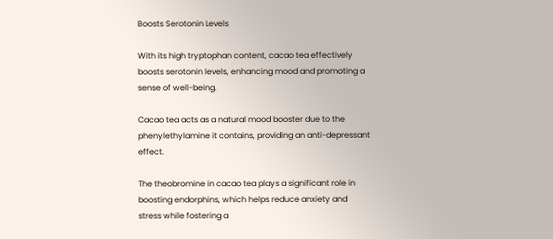Boosts Serotonin Levels

With its high tryptophan content, cacao tea effectively boosts serotonin levels, enhancing mood and promoting a sense of well-being.

Cacao tea acts as a natural mood booster due to the phenylethylamine it contains, providing an anti-depressant effect.

The theobromine in cacao tea plays a significant role in boosting endorphins, which helps reduce anxiety and stress while fostering a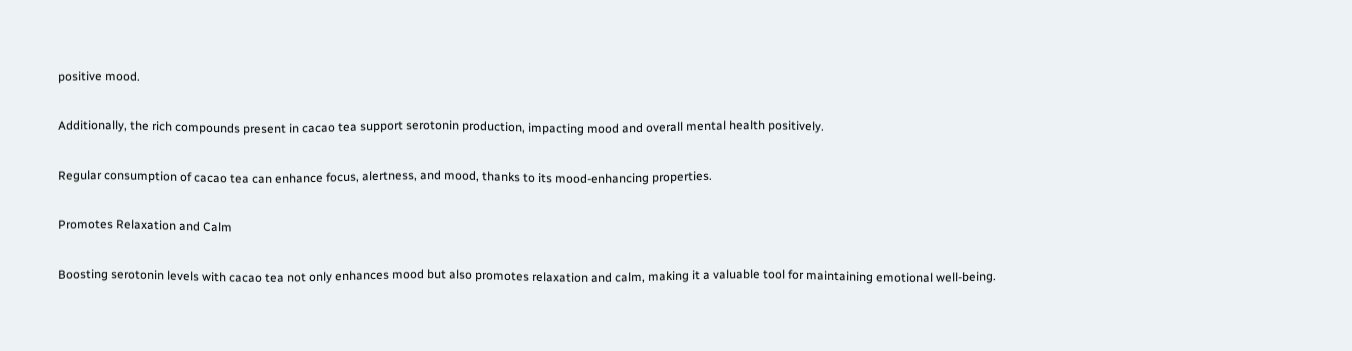positive mood.

Additionally, the rich compounds present in cacao tea support serotonin production, impacting mood and overall mental health positively.

Regular consumption of cacao tea can enhance focus, alertness, and mood, thanks to its mood-enhancing properties.

Promotes Relaxation and Calm

Boosting serotonin levels with cacao tea not only enhances mood but also promotes relaxation and calm, making it a valuable tool for maintaining emotional well-being.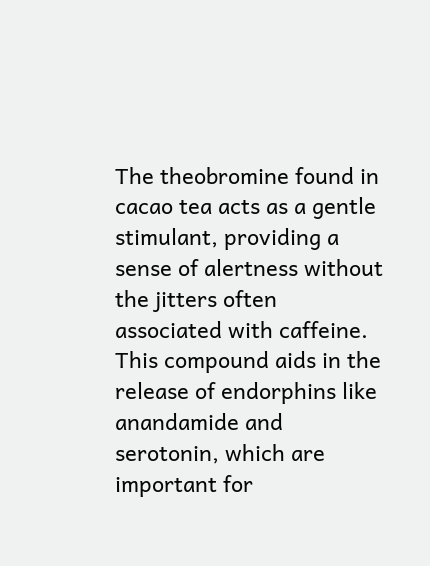The theobromine found in cacao tea acts as a gentle stimulant, providing a sense of alertness without the jitters often associated with caffeine. This compound aids in the release of endorphins like anandamide and serotonin, which are important for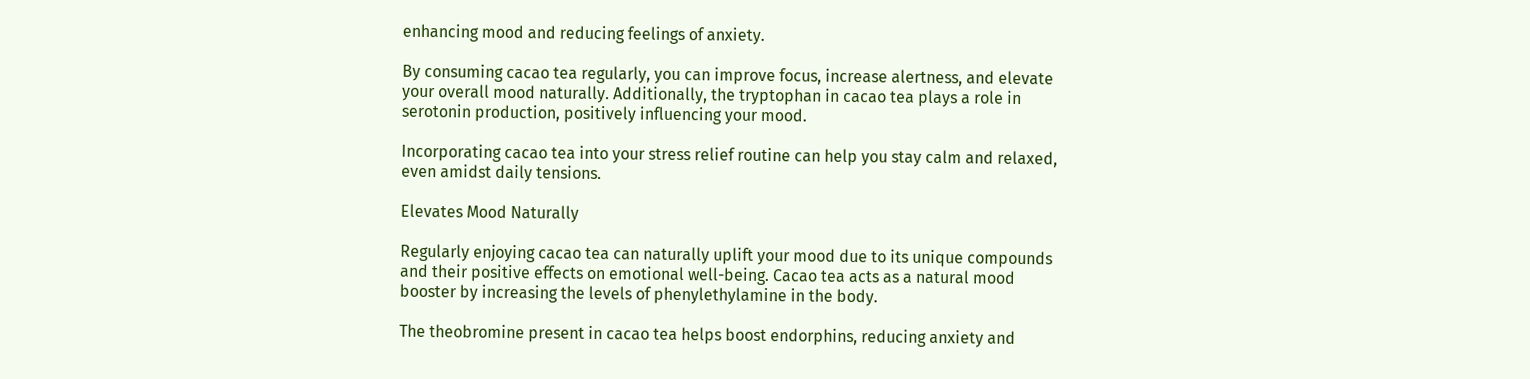enhancing mood and reducing feelings of anxiety.

By consuming cacao tea regularly, you can improve focus, increase alertness, and elevate your overall mood naturally. Additionally, the tryptophan in cacao tea plays a role in serotonin production, positively influencing your mood.

Incorporating cacao tea into your stress relief routine can help you stay calm and relaxed, even amidst daily tensions.

Elevates Mood Naturally

Regularly enjoying cacao tea can naturally uplift your mood due to its unique compounds and their positive effects on emotional well-being. Cacao tea acts as a natural mood booster by increasing the levels of phenylethylamine in the body.

The theobromine present in cacao tea helps boost endorphins, reducing anxiety and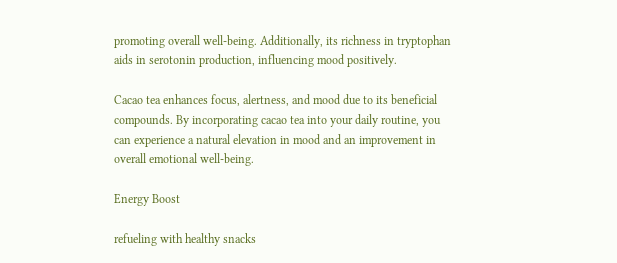promoting overall well-being. Additionally, its richness in tryptophan aids in serotonin production, influencing mood positively.

Cacao tea enhances focus, alertness, and mood due to its beneficial compounds. By incorporating cacao tea into your daily routine, you can experience a natural elevation in mood and an improvement in overall emotional well-being.

Energy Boost

refueling with healthy snacks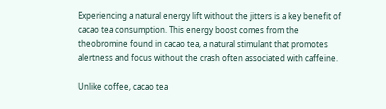Experiencing a natural energy lift without the jitters is a key benefit of cacao tea consumption. This energy boost comes from the theobromine found in cacao tea, a natural stimulant that promotes alertness and focus without the crash often associated with caffeine.

Unlike coffee, cacao tea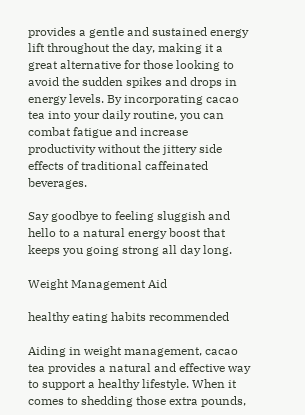provides a gentle and sustained energy lift throughout the day, making it a great alternative for those looking to avoid the sudden spikes and drops in energy levels. By incorporating cacao tea into your daily routine, you can combat fatigue and increase productivity without the jittery side effects of traditional caffeinated beverages.

Say goodbye to feeling sluggish and hello to a natural energy boost that keeps you going strong all day long.

Weight Management Aid

healthy eating habits recommended

Aiding in weight management, cacao tea provides a natural and effective way to support a healthy lifestyle. When it comes to shedding those extra pounds,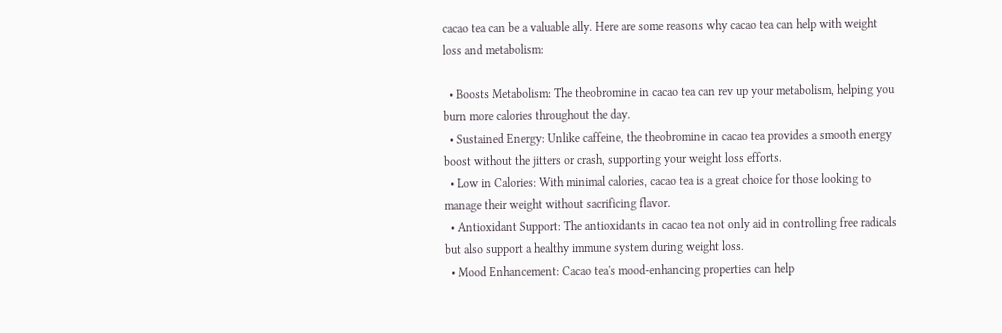cacao tea can be a valuable ally. Here are some reasons why cacao tea can help with weight loss and metabolism:

  • Boosts Metabolism: The theobromine in cacao tea can rev up your metabolism, helping you burn more calories throughout the day.
  • Sustained Energy: Unlike caffeine, the theobromine in cacao tea provides a smooth energy boost without the jitters or crash, supporting your weight loss efforts.
  • Low in Calories: With minimal calories, cacao tea is a great choice for those looking to manage their weight without sacrificing flavor.
  • Antioxidant Support: The antioxidants in cacao tea not only aid in controlling free radicals but also support a healthy immune system during weight loss.
  • Mood Enhancement: Cacao tea's mood-enhancing properties can help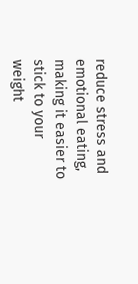reduce stress and emotional eating, making it easier to stick to your weight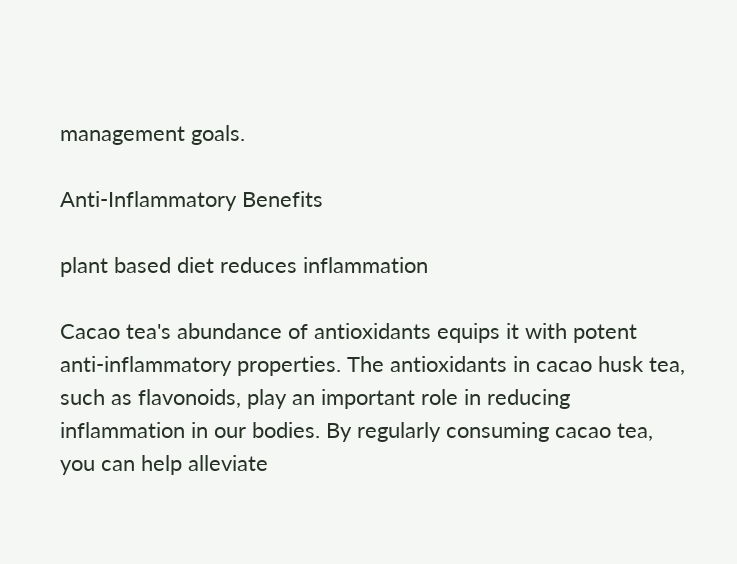management goals.

Anti-Inflammatory Benefits

plant based diet reduces inflammation

Cacao tea's abundance of antioxidants equips it with potent anti-inflammatory properties. The antioxidants in cacao husk tea, such as flavonoids, play an important role in reducing inflammation in our bodies. By regularly consuming cacao tea, you can help alleviate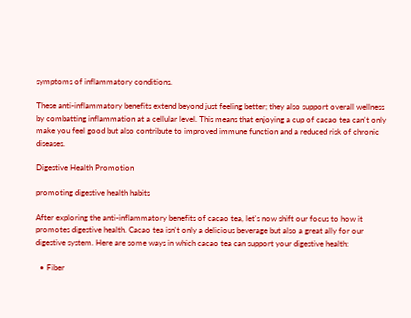symptoms of inflammatory conditions.

These anti-inflammatory benefits extend beyond just feeling better; they also support overall wellness by combatting inflammation at a cellular level. This means that enjoying a cup of cacao tea can't only make you feel good but also contribute to improved immune function and a reduced risk of chronic diseases.

Digestive Health Promotion

promoting digestive health habits

After exploring the anti-inflammatory benefits of cacao tea, let's now shift our focus to how it promotes digestive health. Cacao tea isn't only a delicious beverage but also a great ally for our digestive system. Here are some ways in which cacao tea can support your digestive health:

  • Fiber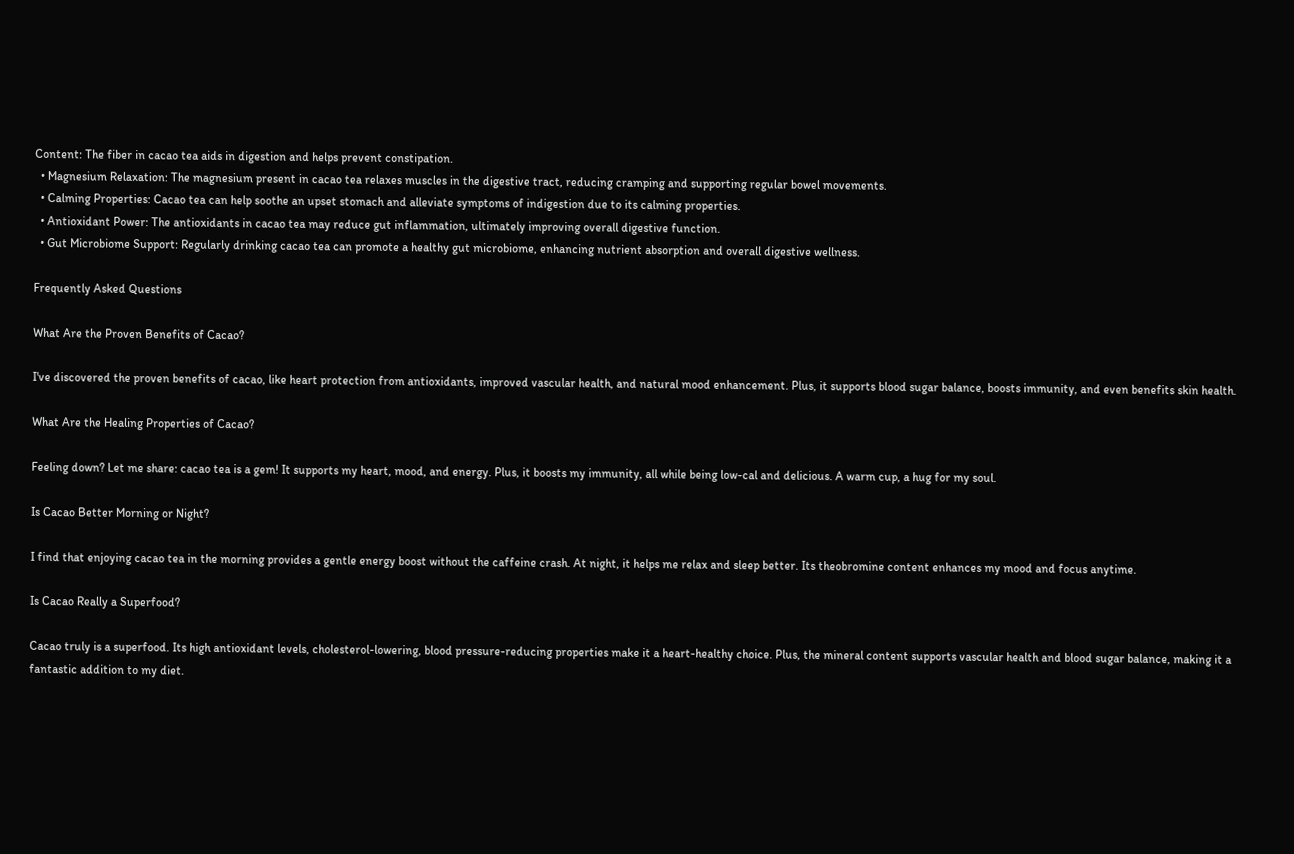Content: The fiber in cacao tea aids in digestion and helps prevent constipation.
  • Magnesium Relaxation: The magnesium present in cacao tea relaxes muscles in the digestive tract, reducing cramping and supporting regular bowel movements.
  • Calming Properties: Cacao tea can help soothe an upset stomach and alleviate symptoms of indigestion due to its calming properties.
  • Antioxidant Power: The antioxidants in cacao tea may reduce gut inflammation, ultimately improving overall digestive function.
  • Gut Microbiome Support: Regularly drinking cacao tea can promote a healthy gut microbiome, enhancing nutrient absorption and overall digestive wellness.

Frequently Asked Questions

What Are the Proven Benefits of Cacao?

I've discovered the proven benefits of cacao, like heart protection from antioxidants, improved vascular health, and natural mood enhancement. Plus, it supports blood sugar balance, boosts immunity, and even benefits skin health.

What Are the Healing Properties of Cacao?

Feeling down? Let me share: cacao tea is a gem! It supports my heart, mood, and energy. Plus, it boosts my immunity, all while being low-cal and delicious. A warm cup, a hug for my soul.

Is Cacao Better Morning or Night?

I find that enjoying cacao tea in the morning provides a gentle energy boost without the caffeine crash. At night, it helps me relax and sleep better. Its theobromine content enhances my mood and focus anytime.

Is Cacao Really a Superfood?

Cacao truly is a superfood. Its high antioxidant levels, cholesterol-lowering, blood pressure-reducing properties make it a heart-healthy choice. Plus, the mineral content supports vascular health and blood sugar balance, making it a fantastic addition to my diet.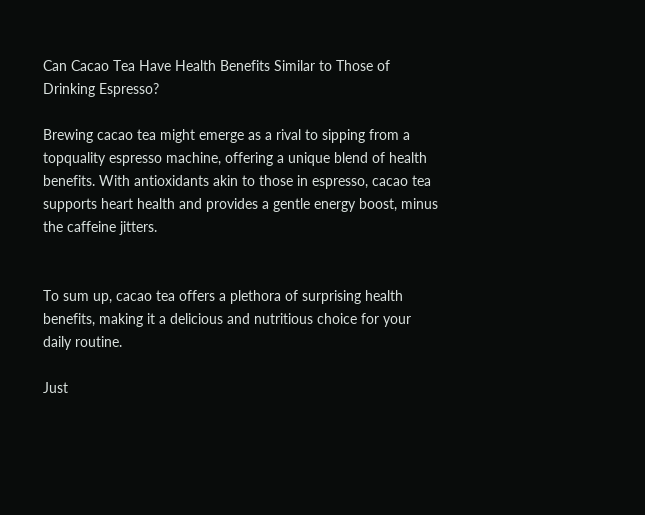Can Cacao Tea Have Health Benefits Similar to Those of Drinking Espresso?

Brewing cacao tea might emerge as a rival to sipping from a topquality espresso machine, offering a unique blend of health benefits. With antioxidants akin to those in espresso, cacao tea supports heart health and provides a gentle energy boost, minus the caffeine jitters.


To sum up, cacao tea offers a plethora of surprising health benefits, making it a delicious and nutritious choice for your daily routine.

Just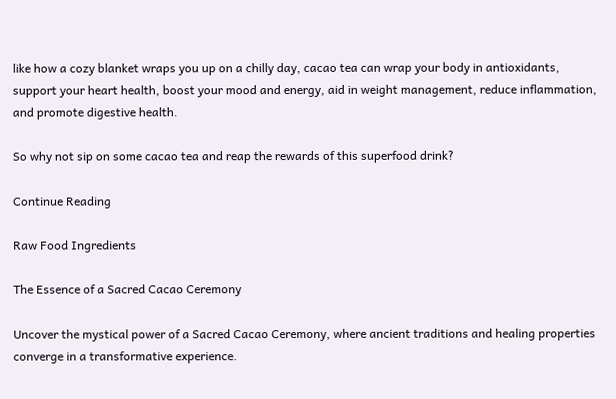like how a cozy blanket wraps you up on a chilly day, cacao tea can wrap your body in antioxidants, support your heart health, boost your mood and energy, aid in weight management, reduce inflammation, and promote digestive health.

So why not sip on some cacao tea and reap the rewards of this superfood drink?

Continue Reading

Raw Food Ingredients

The Essence of a Sacred Cacao Ceremony

Uncover the mystical power of a Sacred Cacao Ceremony, where ancient traditions and healing properties converge in a transformative experience.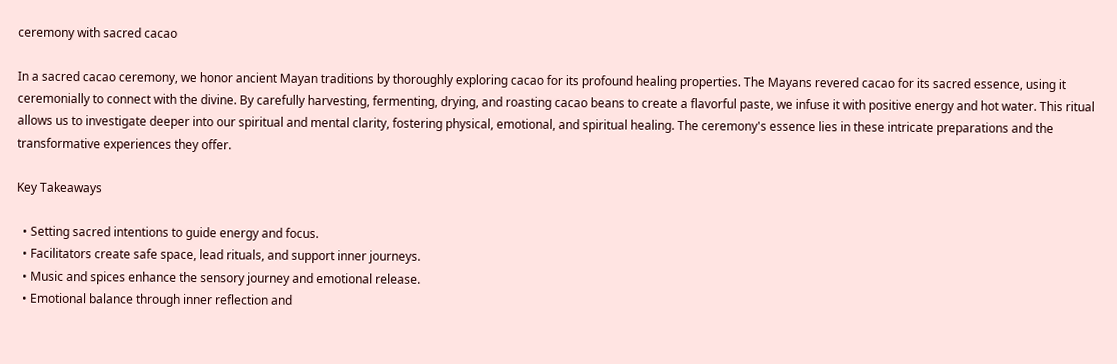ceremony with sacred cacao

In a sacred cacao ceremony, we honor ancient Mayan traditions by thoroughly exploring cacao for its profound healing properties. The Mayans revered cacao for its sacred essence, using it ceremonially to connect with the divine. By carefully harvesting, fermenting, drying, and roasting cacao beans to create a flavorful paste, we infuse it with positive energy and hot water. This ritual allows us to investigate deeper into our spiritual and mental clarity, fostering physical, emotional, and spiritual healing. The ceremony's essence lies in these intricate preparations and the transformative experiences they offer.

Key Takeaways

  • Setting sacred intentions to guide energy and focus.
  • Facilitators create safe space, lead rituals, and support inner journeys.
  • Music and spices enhance the sensory journey and emotional release.
  • Emotional balance through inner reflection and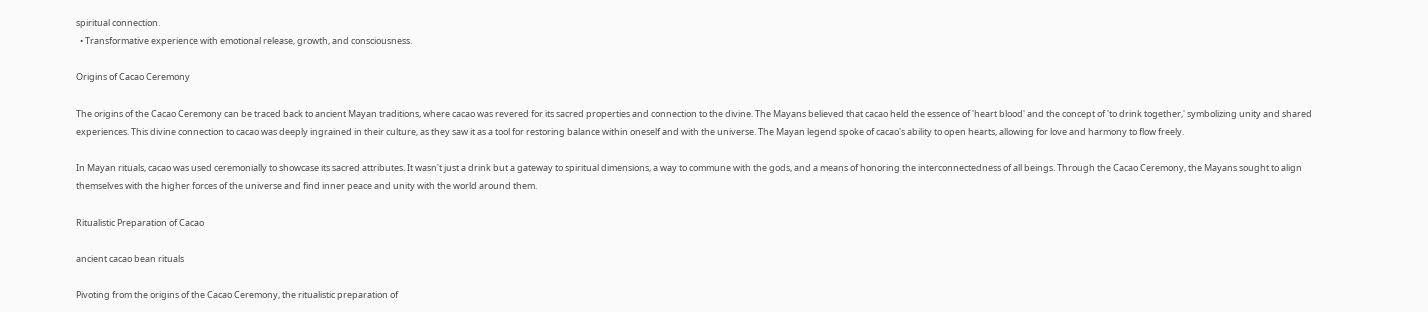spiritual connection.
  • Transformative experience with emotional release, growth, and consciousness.

Origins of Cacao Ceremony

The origins of the Cacao Ceremony can be traced back to ancient Mayan traditions, where cacao was revered for its sacred properties and connection to the divine. The Mayans believed that cacao held the essence of 'heart blood' and the concept of 'to drink together,' symbolizing unity and shared experiences. This divine connection to cacao was deeply ingrained in their culture, as they saw it as a tool for restoring balance within oneself and with the universe. The Mayan legend spoke of cacao's ability to open hearts, allowing for love and harmony to flow freely.

In Mayan rituals, cacao was used ceremonially to showcase its sacred attributes. It wasn't just a drink but a gateway to spiritual dimensions, a way to commune with the gods, and a means of honoring the interconnectedness of all beings. Through the Cacao Ceremony, the Mayans sought to align themselves with the higher forces of the universe and find inner peace and unity with the world around them.

Ritualistic Preparation of Cacao

ancient cacao bean rituals

Pivoting from the origins of the Cacao Ceremony, the ritualistic preparation of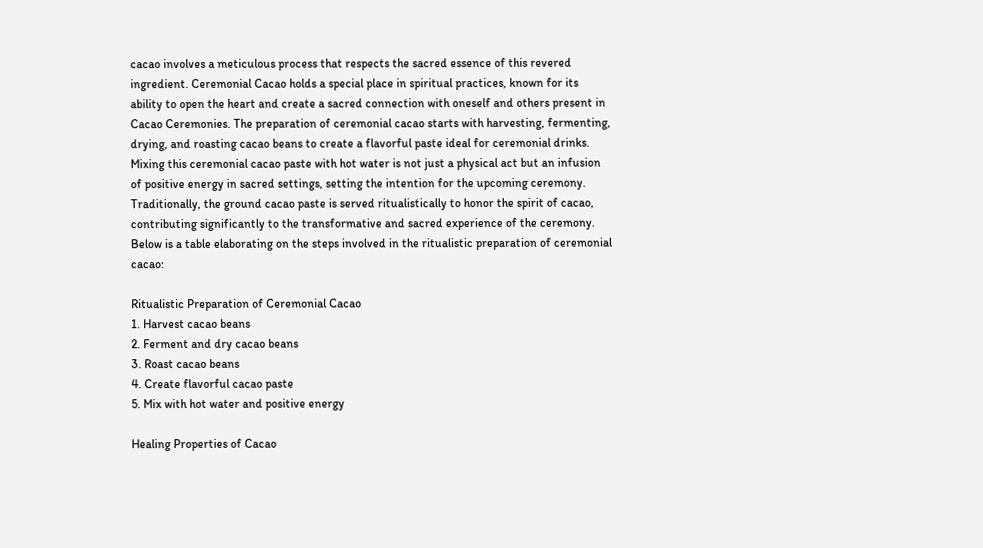cacao involves a meticulous process that respects the sacred essence of this revered ingredient. Ceremonial Cacao holds a special place in spiritual practices, known for its ability to open the heart and create a sacred connection with oneself and others present in Cacao Ceremonies. The preparation of ceremonial cacao starts with harvesting, fermenting, drying, and roasting cacao beans to create a flavorful paste ideal for ceremonial drinks. Mixing this ceremonial cacao paste with hot water is not just a physical act but an infusion of positive energy in sacred settings, setting the intention for the upcoming ceremony. Traditionally, the ground cacao paste is served ritualistically to honor the spirit of cacao, contributing significantly to the transformative and sacred experience of the ceremony. Below is a table elaborating on the steps involved in the ritualistic preparation of ceremonial cacao:

Ritualistic Preparation of Ceremonial Cacao
1. Harvest cacao beans
2. Ferment and dry cacao beans
3. Roast cacao beans
4. Create flavorful cacao paste
5. Mix with hot water and positive energy

Healing Properties of Cacao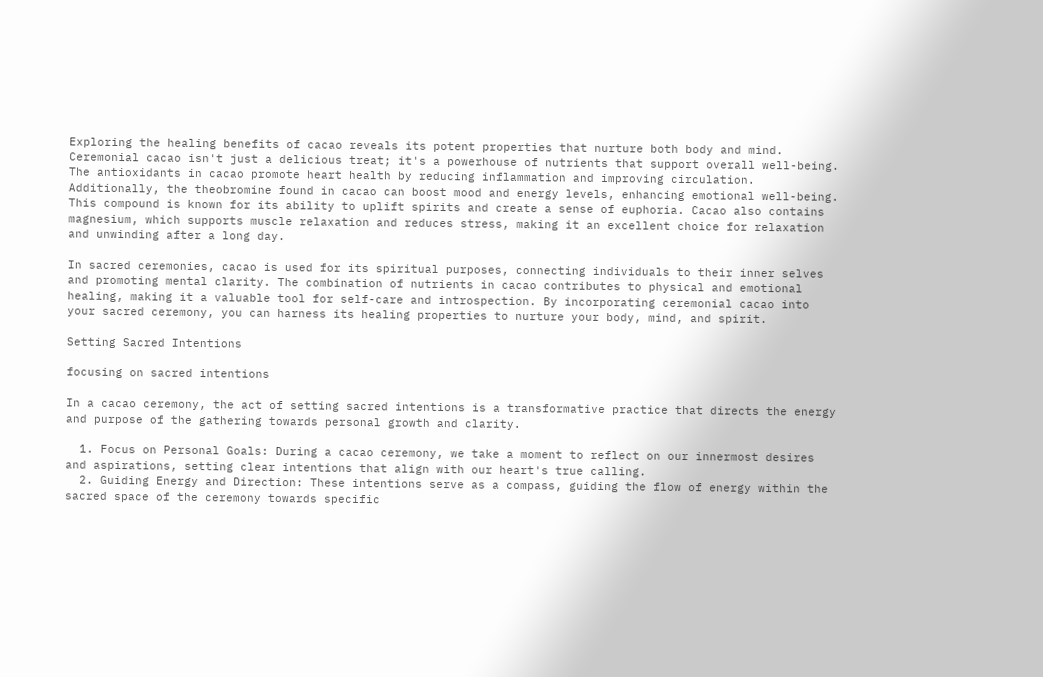Exploring the healing benefits of cacao reveals its potent properties that nurture both body and mind. Ceremonial cacao isn't just a delicious treat; it's a powerhouse of nutrients that support overall well-being. The antioxidants in cacao promote heart health by reducing inflammation and improving circulation. Additionally, the theobromine found in cacao can boost mood and energy levels, enhancing emotional well-being. This compound is known for its ability to uplift spirits and create a sense of euphoria. Cacao also contains magnesium, which supports muscle relaxation and reduces stress, making it an excellent choice for relaxation and unwinding after a long day.

In sacred ceremonies, cacao is used for its spiritual purposes, connecting individuals to their inner selves and promoting mental clarity. The combination of nutrients in cacao contributes to physical and emotional healing, making it a valuable tool for self-care and introspection. By incorporating ceremonial cacao into your sacred ceremony, you can harness its healing properties to nurture your body, mind, and spirit.

Setting Sacred Intentions

focusing on sacred intentions

In a cacao ceremony, the act of setting sacred intentions is a transformative practice that directs the energy and purpose of the gathering towards personal growth and clarity.

  1. Focus on Personal Goals: During a cacao ceremony, we take a moment to reflect on our innermost desires and aspirations, setting clear intentions that align with our heart's true calling.
  2. Guiding Energy and Direction: These intentions serve as a compass, guiding the flow of energy within the sacred space of the ceremony towards specific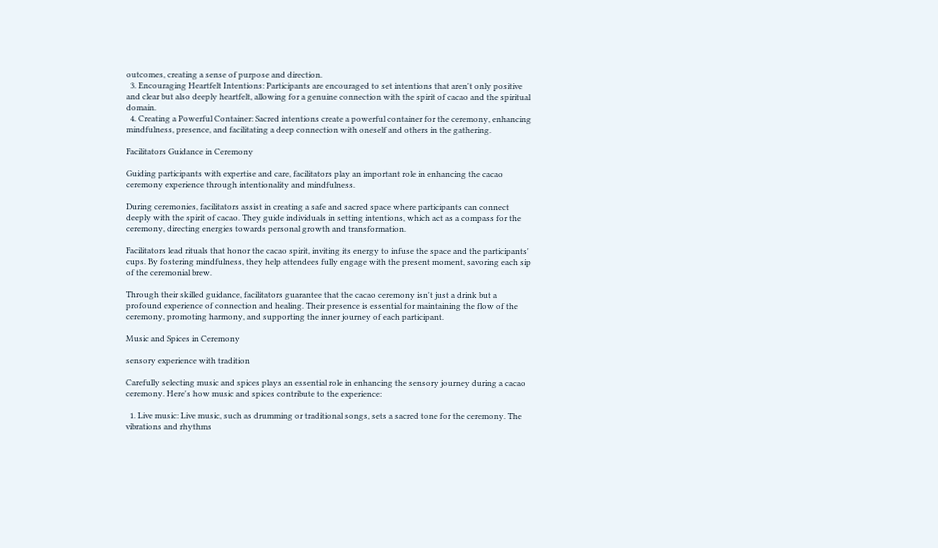outcomes, creating a sense of purpose and direction.
  3. Encouraging Heartfelt Intentions: Participants are encouraged to set intentions that aren't only positive and clear but also deeply heartfelt, allowing for a genuine connection with the spirit of cacao and the spiritual domain.
  4. Creating a Powerful Container: Sacred intentions create a powerful container for the ceremony, enhancing mindfulness, presence, and facilitating a deep connection with oneself and others in the gathering.

Facilitators Guidance in Ceremony

Guiding participants with expertise and care, facilitators play an important role in enhancing the cacao ceremony experience through intentionality and mindfulness.

During ceremonies, facilitators assist in creating a safe and sacred space where participants can connect deeply with the spirit of cacao. They guide individuals in setting intentions, which act as a compass for the ceremony, directing energies towards personal growth and transformation.

Facilitators lead rituals that honor the cacao spirit, inviting its energy to infuse the space and the participants' cups. By fostering mindfulness, they help attendees fully engage with the present moment, savoring each sip of the ceremonial brew.

Through their skilled guidance, facilitators guarantee that the cacao ceremony isn't just a drink but a profound experience of connection and healing. Their presence is essential for maintaining the flow of the ceremony, promoting harmony, and supporting the inner journey of each participant.

Music and Spices in Ceremony

sensory experience with tradition

Carefully selecting music and spices plays an essential role in enhancing the sensory journey during a cacao ceremony. Here's how music and spices contribute to the experience:

  1. Live music: Live music, such as drumming or traditional songs, sets a sacred tone for the ceremony. The vibrations and rhythms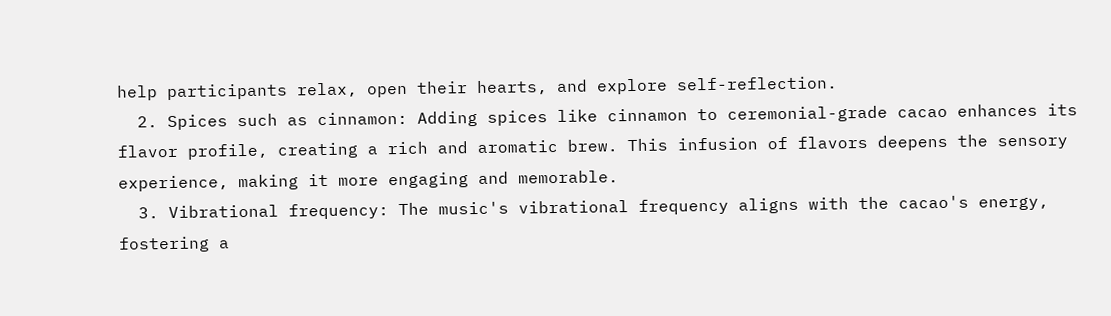help participants relax, open their hearts, and explore self-reflection.
  2. Spices such as cinnamon: Adding spices like cinnamon to ceremonial-grade cacao enhances its flavor profile, creating a rich and aromatic brew. This infusion of flavors deepens the sensory experience, making it more engaging and memorable.
  3. Vibrational frequency: The music's vibrational frequency aligns with the cacao's energy, fostering a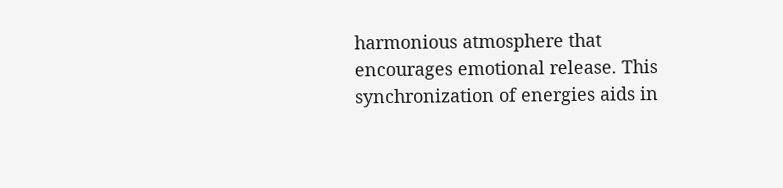harmonious atmosphere that encourages emotional release. This synchronization of energies aids in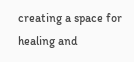creating a space for healing and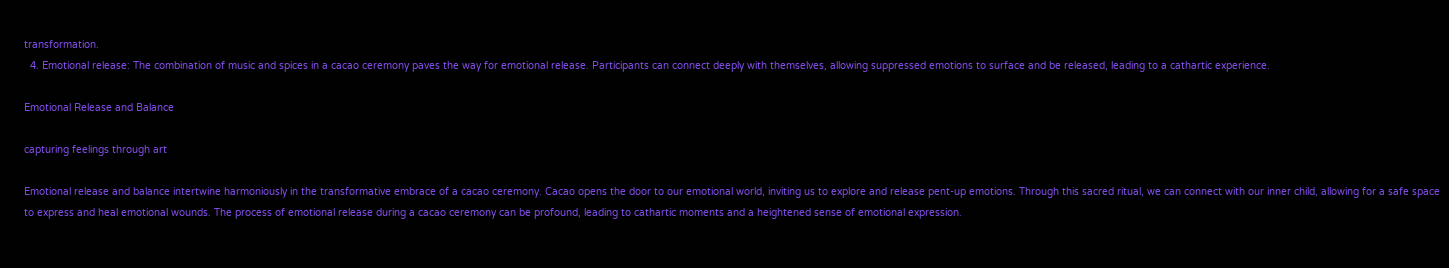transformation.
  4. Emotional release: The combination of music and spices in a cacao ceremony paves the way for emotional release. Participants can connect deeply with themselves, allowing suppressed emotions to surface and be released, leading to a cathartic experience.

Emotional Release and Balance

capturing feelings through art

Emotional release and balance intertwine harmoniously in the transformative embrace of a cacao ceremony. Cacao opens the door to our emotional world, inviting us to explore and release pent-up emotions. Through this sacred ritual, we can connect with our inner child, allowing for a safe space to express and heal emotional wounds. The process of emotional release during a cacao ceremony can be profound, leading to cathartic moments and a heightened sense of emotional expression.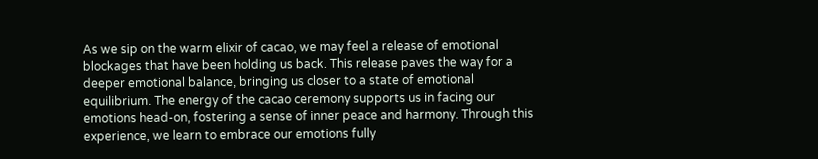As we sip on the warm elixir of cacao, we may feel a release of emotional blockages that have been holding us back. This release paves the way for a deeper emotional balance, bringing us closer to a state of emotional equilibrium. The energy of the cacao ceremony supports us in facing our emotions head-on, fostering a sense of inner peace and harmony. Through this experience, we learn to embrace our emotions fully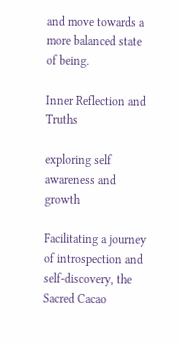and move towards a more balanced state of being.

Inner Reflection and Truths

exploring self awareness and growth

Facilitating a journey of introspection and self-discovery, the Sacred Cacao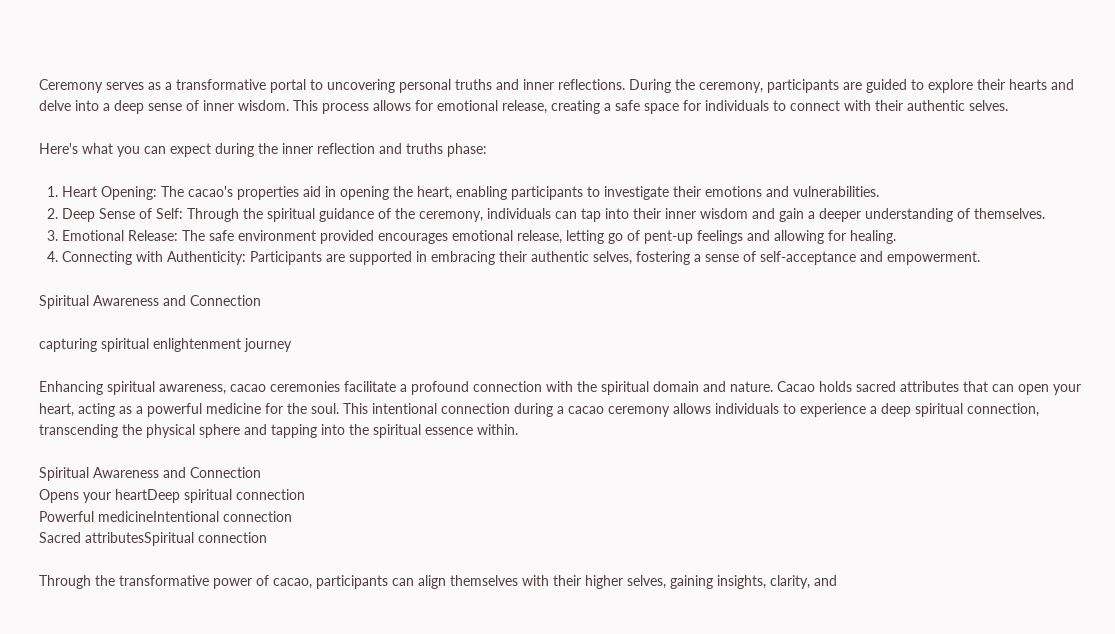Ceremony serves as a transformative portal to uncovering personal truths and inner reflections. During the ceremony, participants are guided to explore their hearts and delve into a deep sense of inner wisdom. This process allows for emotional release, creating a safe space for individuals to connect with their authentic selves.

Here's what you can expect during the inner reflection and truths phase:

  1. Heart Opening: The cacao's properties aid in opening the heart, enabling participants to investigate their emotions and vulnerabilities.
  2. Deep Sense of Self: Through the spiritual guidance of the ceremony, individuals can tap into their inner wisdom and gain a deeper understanding of themselves.
  3. Emotional Release: The safe environment provided encourages emotional release, letting go of pent-up feelings and allowing for healing.
  4. Connecting with Authenticity: Participants are supported in embracing their authentic selves, fostering a sense of self-acceptance and empowerment.

Spiritual Awareness and Connection

capturing spiritual enlightenment journey

Enhancing spiritual awareness, cacao ceremonies facilitate a profound connection with the spiritual domain and nature. Cacao holds sacred attributes that can open your heart, acting as a powerful medicine for the soul. This intentional connection during a cacao ceremony allows individuals to experience a deep spiritual connection, transcending the physical sphere and tapping into the spiritual essence within.

Spiritual Awareness and Connection
Opens your heartDeep spiritual connection
Powerful medicineIntentional connection
Sacred attributesSpiritual connection

Through the transformative power of cacao, participants can align themselves with their higher selves, gaining insights, clarity, and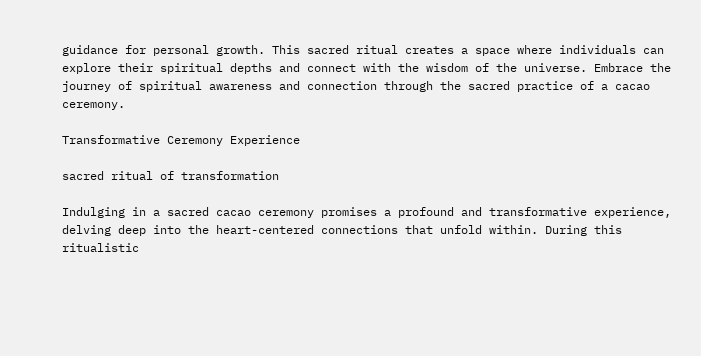guidance for personal growth. This sacred ritual creates a space where individuals can explore their spiritual depths and connect with the wisdom of the universe. Embrace the journey of spiritual awareness and connection through the sacred practice of a cacao ceremony.

Transformative Ceremony Experience

sacred ritual of transformation

Indulging in a sacred cacao ceremony promises a profound and transformative experience, delving deep into the heart-centered connections that unfold within. During this ritualistic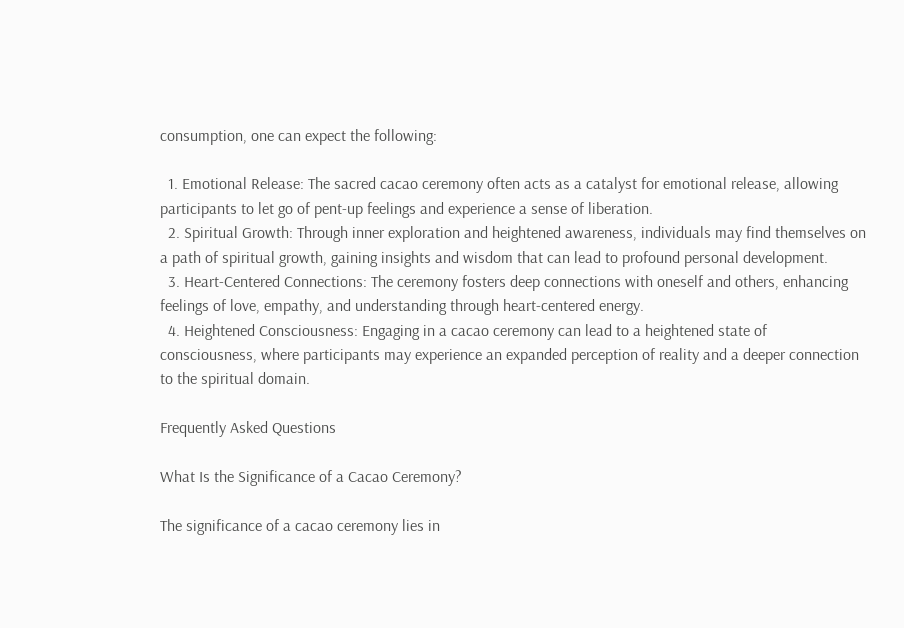consumption, one can expect the following:

  1. Emotional Release: The sacred cacao ceremony often acts as a catalyst for emotional release, allowing participants to let go of pent-up feelings and experience a sense of liberation.
  2. Spiritual Growth: Through inner exploration and heightened awareness, individuals may find themselves on a path of spiritual growth, gaining insights and wisdom that can lead to profound personal development.
  3. Heart-Centered Connections: The ceremony fosters deep connections with oneself and others, enhancing feelings of love, empathy, and understanding through heart-centered energy.
  4. Heightened Consciousness: Engaging in a cacao ceremony can lead to a heightened state of consciousness, where participants may experience an expanded perception of reality and a deeper connection to the spiritual domain.

Frequently Asked Questions

What Is the Significance of a Cacao Ceremony?

The significance of a cacao ceremony lies in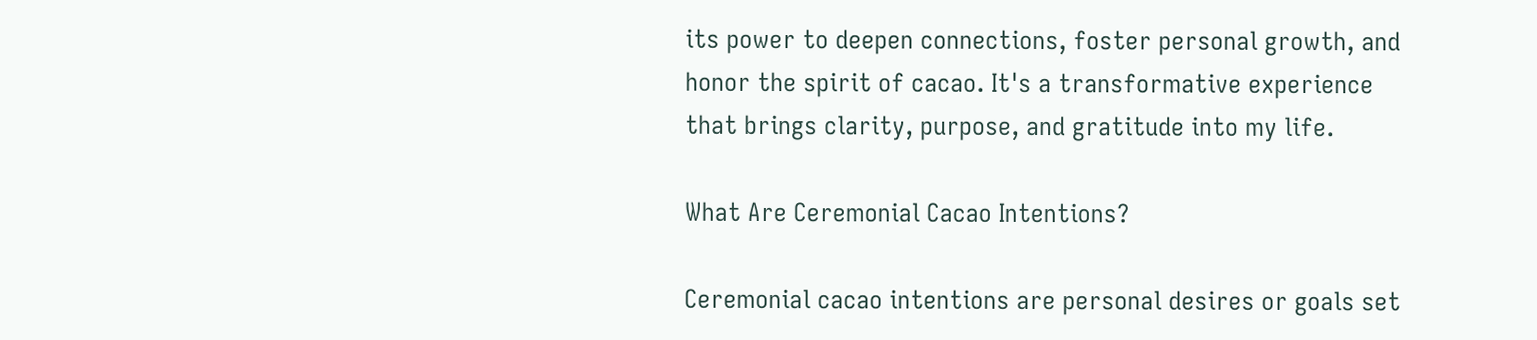its power to deepen connections, foster personal growth, and honor the spirit of cacao. It's a transformative experience that brings clarity, purpose, and gratitude into my life.

What Are Ceremonial Cacao Intentions?

Ceremonial cacao intentions are personal desires or goals set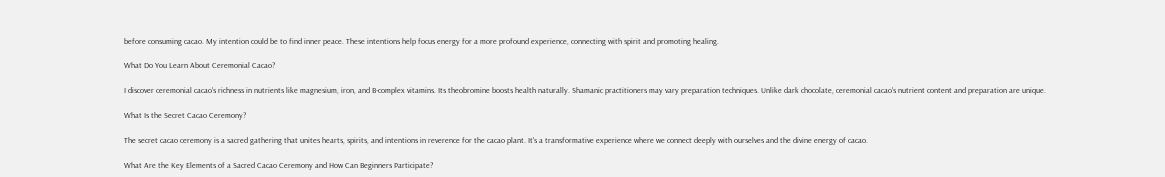before consuming cacao. My intention could be to find inner peace. These intentions help focus energy for a more profound experience, connecting with spirit and promoting healing.

What Do You Learn About Ceremonial Cacao?

I discover ceremonial cacao's richness in nutrients like magnesium, iron, and B-complex vitamins. Its theobromine boosts health naturally. Shamanic practitioners may vary preparation techniques. Unlike dark chocolate, ceremonial cacao's nutrient content and preparation are unique.

What Is the Secret Cacao Ceremony?

The secret cacao ceremony is a sacred gathering that unites hearts, spirits, and intentions in reverence for the cacao plant. It's a transformative experience where we connect deeply with ourselves and the divine energy of cacao.

What Are the Key Elements of a Sacred Cacao Ceremony and How Can Beginners Participate?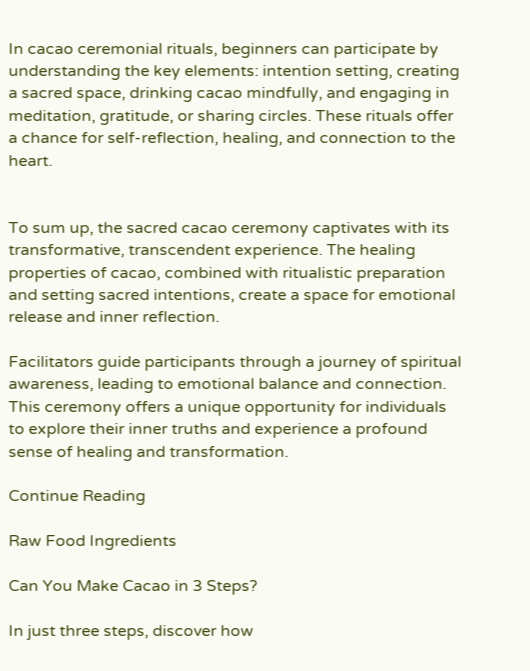In cacao ceremonial rituals, beginners can participate by understanding the key elements: intention setting, creating a sacred space, drinking cacao mindfully, and engaging in meditation, gratitude, or sharing circles. These rituals offer a chance for self-reflection, healing, and connection to the heart.


To sum up, the sacred cacao ceremony captivates with its transformative, transcendent experience. The healing properties of cacao, combined with ritualistic preparation and setting sacred intentions, create a space for emotional release and inner reflection.

Facilitators guide participants through a journey of spiritual awareness, leading to emotional balance and connection. This ceremony offers a unique opportunity for individuals to explore their inner truths and experience a profound sense of healing and transformation.

Continue Reading

Raw Food Ingredients

Can You Make Cacao in 3 Steps?

In just three steps, discover how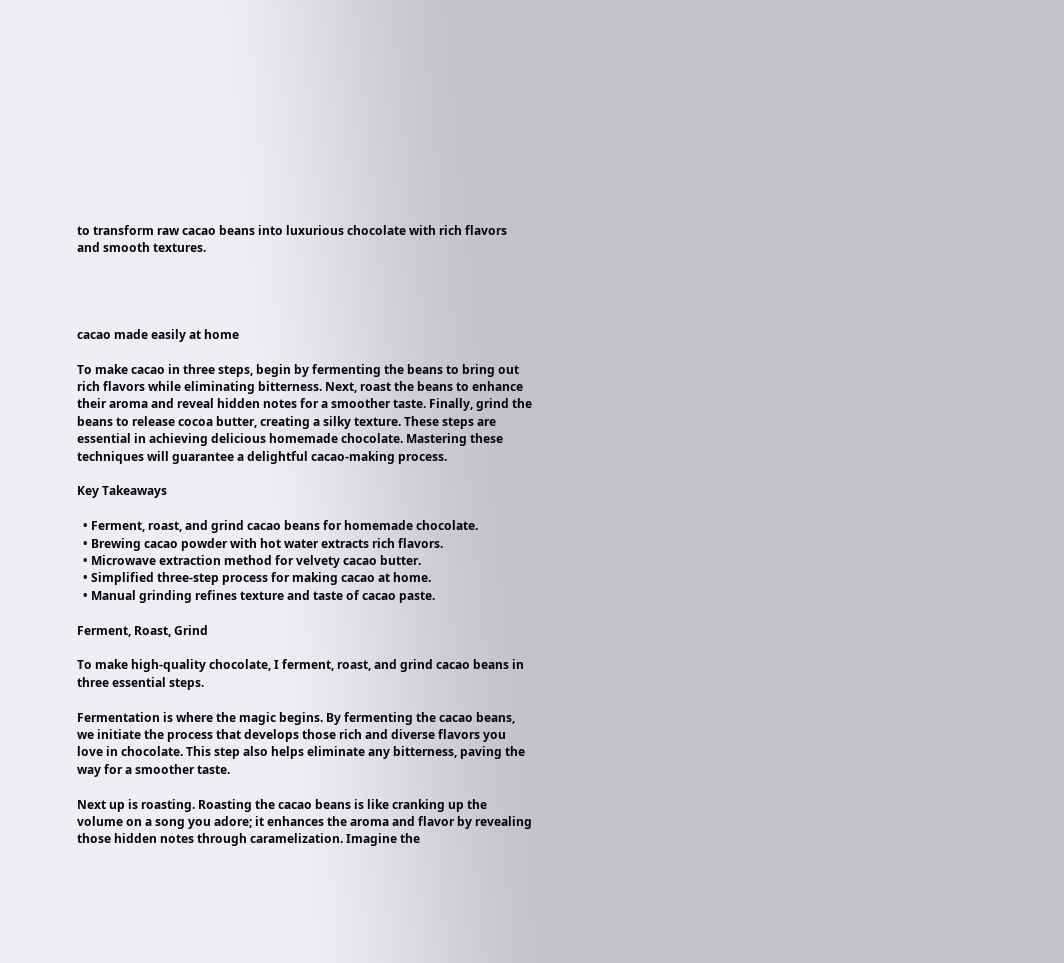to transform raw cacao beans into luxurious chocolate with rich flavors and smooth textures.




cacao made easily at home

To make cacao in three steps, begin by fermenting the beans to bring out rich flavors while eliminating bitterness. Next, roast the beans to enhance their aroma and reveal hidden notes for a smoother taste. Finally, grind the beans to release cocoa butter, creating a silky texture. These steps are essential in achieving delicious homemade chocolate. Mastering these techniques will guarantee a delightful cacao-making process.

Key Takeaways

  • Ferment, roast, and grind cacao beans for homemade chocolate.
  • Brewing cacao powder with hot water extracts rich flavors.
  • Microwave extraction method for velvety cacao butter.
  • Simplified three-step process for making cacao at home.
  • Manual grinding refines texture and taste of cacao paste.

Ferment, Roast, Grind

To make high-quality chocolate, I ferment, roast, and grind cacao beans in three essential steps.

Fermentation is where the magic begins. By fermenting the cacao beans, we initiate the process that develops those rich and diverse flavors you love in chocolate. This step also helps eliminate any bitterness, paving the way for a smoother taste.

Next up is roasting. Roasting the cacao beans is like cranking up the volume on a song you adore; it enhances the aroma and flavor by revealing those hidden notes through caramelization. Imagine the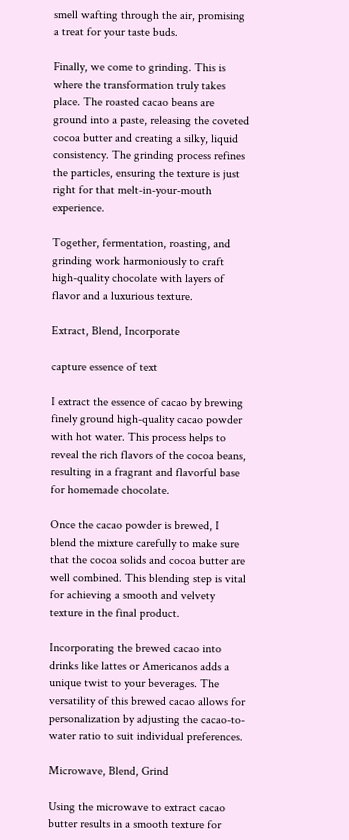smell wafting through the air, promising a treat for your taste buds.

Finally, we come to grinding. This is where the transformation truly takes place. The roasted cacao beans are ground into a paste, releasing the coveted cocoa butter and creating a silky, liquid consistency. The grinding process refines the particles, ensuring the texture is just right for that melt-in-your-mouth experience.

Together, fermentation, roasting, and grinding work harmoniously to craft high-quality chocolate with layers of flavor and a luxurious texture.

Extract, Blend, Incorporate

capture essence of text

I extract the essence of cacao by brewing finely ground high-quality cacao powder with hot water. This process helps to reveal the rich flavors of the cocoa beans, resulting in a fragrant and flavorful base for homemade chocolate.

Once the cacao powder is brewed, I blend the mixture carefully to make sure that the cocoa solids and cocoa butter are well combined. This blending step is vital for achieving a smooth and velvety texture in the final product.

Incorporating the brewed cacao into drinks like lattes or Americanos adds a unique twist to your beverages. The versatility of this brewed cacao allows for personalization by adjusting the cacao-to-water ratio to suit individual preferences.

Microwave, Blend, Grind

Using the microwave to extract cacao butter results in a smooth texture for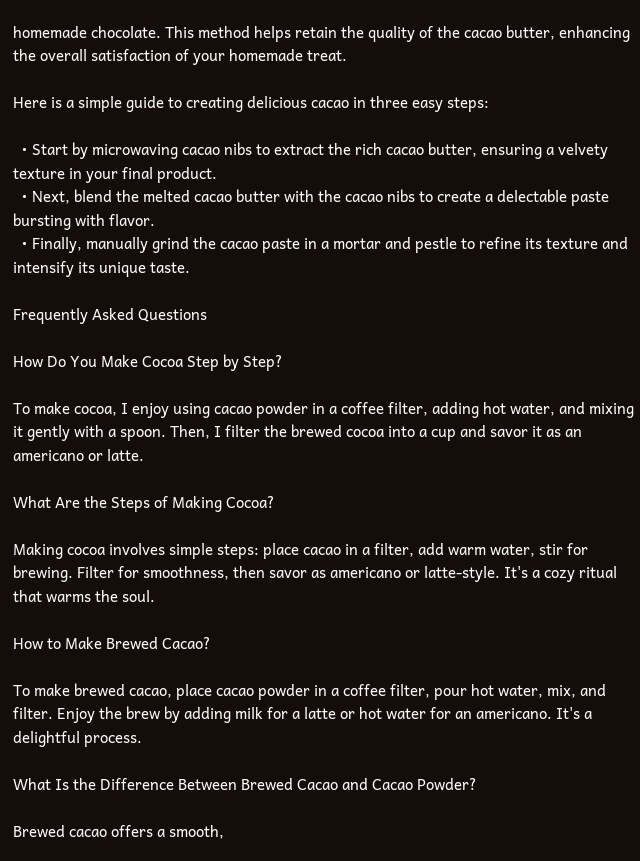homemade chocolate. This method helps retain the quality of the cacao butter, enhancing the overall satisfaction of your homemade treat.

Here is a simple guide to creating delicious cacao in three easy steps:

  • Start by microwaving cacao nibs to extract the rich cacao butter, ensuring a velvety texture in your final product.
  • Next, blend the melted cacao butter with the cacao nibs to create a delectable paste bursting with flavor.
  • Finally, manually grind the cacao paste in a mortar and pestle to refine its texture and intensify its unique taste.

Frequently Asked Questions

How Do You Make Cocoa Step by Step?

To make cocoa, I enjoy using cacao powder in a coffee filter, adding hot water, and mixing it gently with a spoon. Then, I filter the brewed cocoa into a cup and savor it as an americano or latte.

What Are the Steps of Making Cocoa?

Making cocoa involves simple steps: place cacao in a filter, add warm water, stir for brewing. Filter for smoothness, then savor as americano or latte-style. It's a cozy ritual that warms the soul.

How to Make Brewed Cacao?

To make brewed cacao, place cacao powder in a coffee filter, pour hot water, mix, and filter. Enjoy the brew by adding milk for a latte or hot water for an americano. It's a delightful process.

What Is the Difference Between Brewed Cacao and Cacao Powder?

Brewed cacao offers a smooth,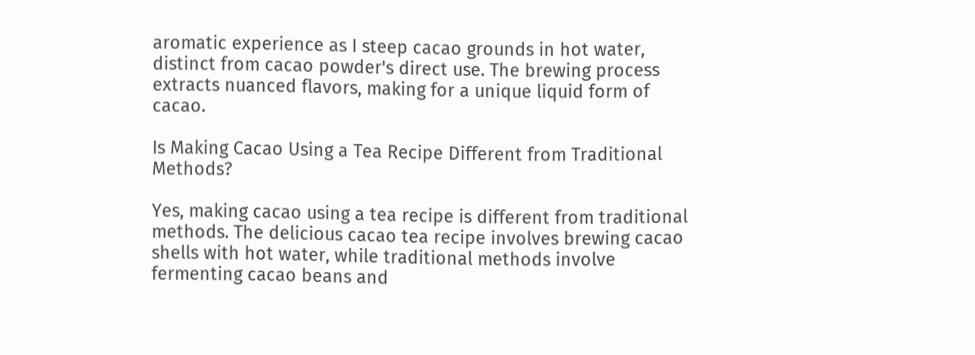aromatic experience as I steep cacao grounds in hot water, distinct from cacao powder's direct use. The brewing process extracts nuanced flavors, making for a unique liquid form of cacao.

Is Making Cacao Using a Tea Recipe Different from Traditional Methods?

Yes, making cacao using a tea recipe is different from traditional methods. The delicious cacao tea recipe involves brewing cacao shells with hot water, while traditional methods involve fermenting cacao beans and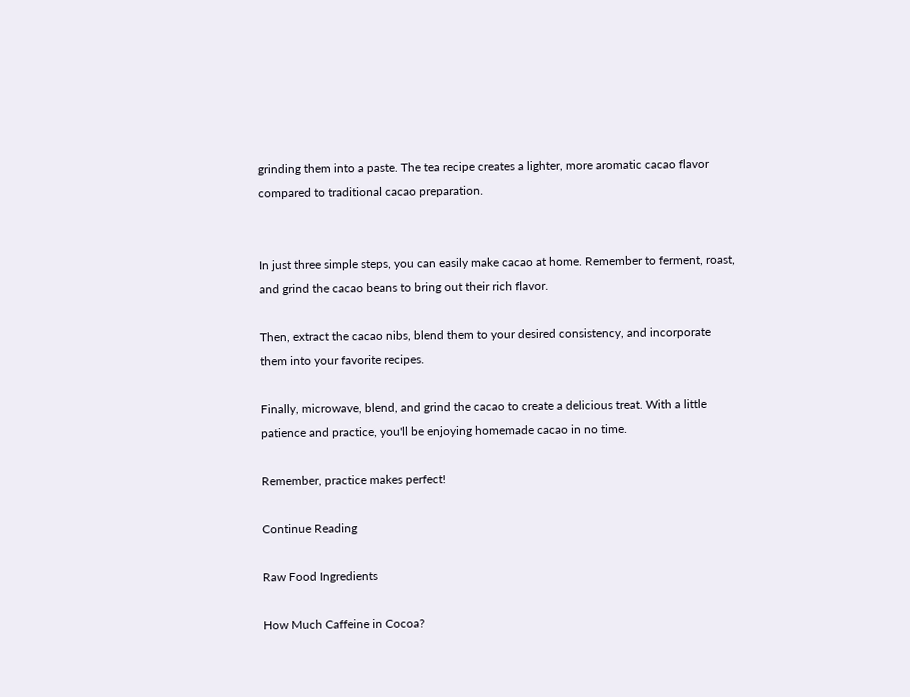grinding them into a paste. The tea recipe creates a lighter, more aromatic cacao flavor compared to traditional cacao preparation.


In just three simple steps, you can easily make cacao at home. Remember to ferment, roast, and grind the cacao beans to bring out their rich flavor.

Then, extract the cacao nibs, blend them to your desired consistency, and incorporate them into your favorite recipes.

Finally, microwave, blend, and grind the cacao to create a delicious treat. With a little patience and practice, you'll be enjoying homemade cacao in no time.

Remember, practice makes perfect!

Continue Reading

Raw Food Ingredients

How Much Caffeine in Cocoa?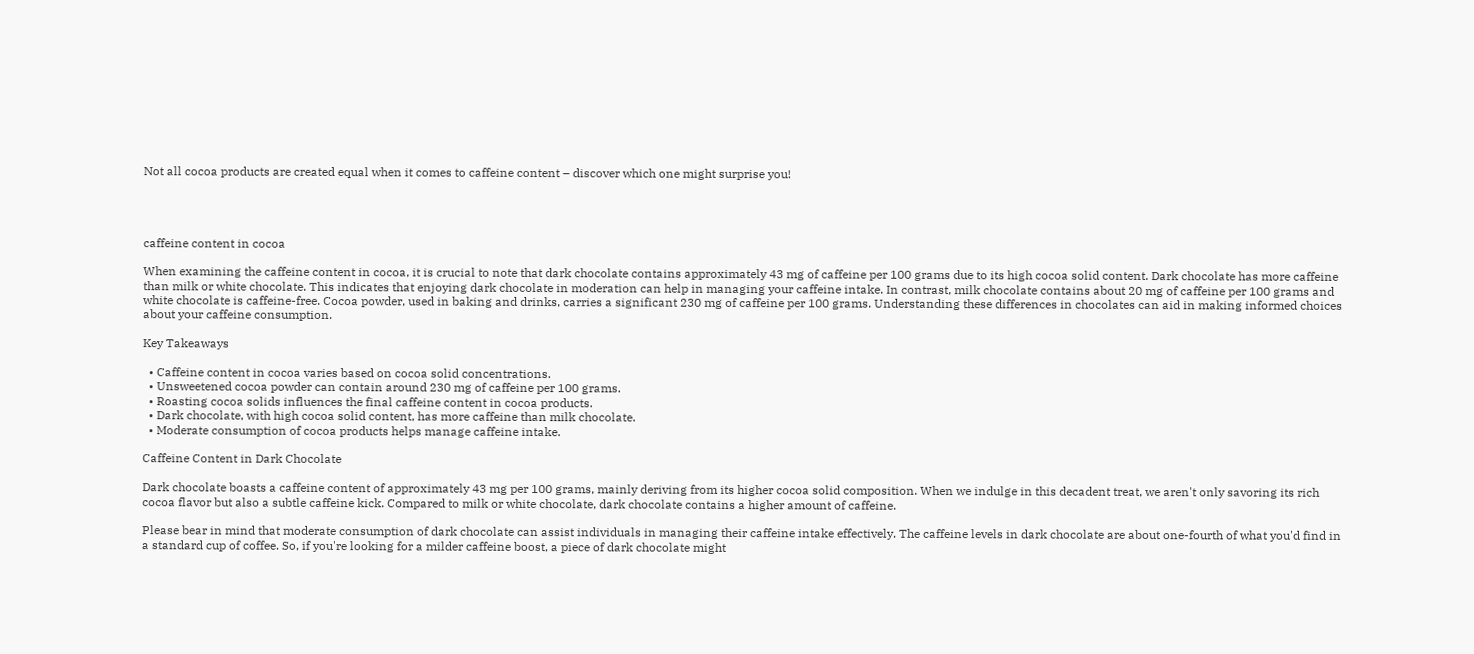Not all cocoa products are created equal when it comes to caffeine content – discover which one might surprise you!




caffeine content in cocoa

When examining the caffeine content in cocoa, it is crucial to note that dark chocolate contains approximately 43 mg of caffeine per 100 grams due to its high cocoa solid content. Dark chocolate has more caffeine than milk or white chocolate. This indicates that enjoying dark chocolate in moderation can help in managing your caffeine intake. In contrast, milk chocolate contains about 20 mg of caffeine per 100 grams and white chocolate is caffeine-free. Cocoa powder, used in baking and drinks, carries a significant 230 mg of caffeine per 100 grams. Understanding these differences in chocolates can aid in making informed choices about your caffeine consumption.

Key Takeaways

  • Caffeine content in cocoa varies based on cocoa solid concentrations.
  • Unsweetened cocoa powder can contain around 230 mg of caffeine per 100 grams.
  • Roasting cocoa solids influences the final caffeine content in cocoa products.
  • Dark chocolate, with high cocoa solid content, has more caffeine than milk chocolate.
  • Moderate consumption of cocoa products helps manage caffeine intake.

Caffeine Content in Dark Chocolate

Dark chocolate boasts a caffeine content of approximately 43 mg per 100 grams, mainly deriving from its higher cocoa solid composition. When we indulge in this decadent treat, we aren't only savoring its rich cocoa flavor but also a subtle caffeine kick. Compared to milk or white chocolate, dark chocolate contains a higher amount of caffeine.

Please bear in mind that moderate consumption of dark chocolate can assist individuals in managing their caffeine intake effectively. The caffeine levels in dark chocolate are about one-fourth of what you'd find in a standard cup of coffee. So, if you're looking for a milder caffeine boost, a piece of dark chocolate might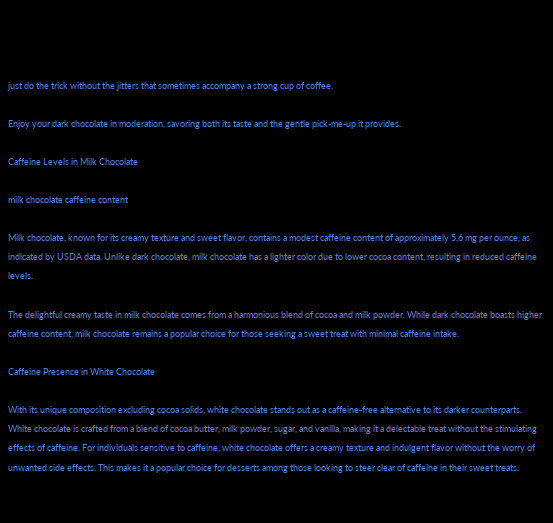just do the trick without the jitters that sometimes accompany a strong cup of coffee.

Enjoy your dark chocolate in moderation, savoring both its taste and the gentle pick-me-up it provides.

Caffeine Levels in Milk Chocolate

milk chocolate caffeine content

Milk chocolate, known for its creamy texture and sweet flavor, contains a modest caffeine content of approximately 5.6 mg per ounce, as indicated by USDA data. Unlike dark chocolate, milk chocolate has a lighter color due to lower cocoa content, resulting in reduced caffeine levels.

The delightful creamy taste in milk chocolate comes from a harmonious blend of cocoa and milk powder. While dark chocolate boasts higher caffeine content, milk chocolate remains a popular choice for those seeking a sweet treat with minimal caffeine intake.

Caffeine Presence in White Chocolate

With its unique composition excluding cocoa solids, white chocolate stands out as a caffeine-free alternative to its darker counterparts. White chocolate is crafted from a blend of cocoa butter, milk powder, sugar, and vanilla, making it a delectable treat without the stimulating effects of caffeine. For individuals sensitive to caffeine, white chocolate offers a creamy texture and indulgent flavor without the worry of unwanted side effects. This makes it a popular choice for desserts among those looking to steer clear of caffeine in their sweet treats.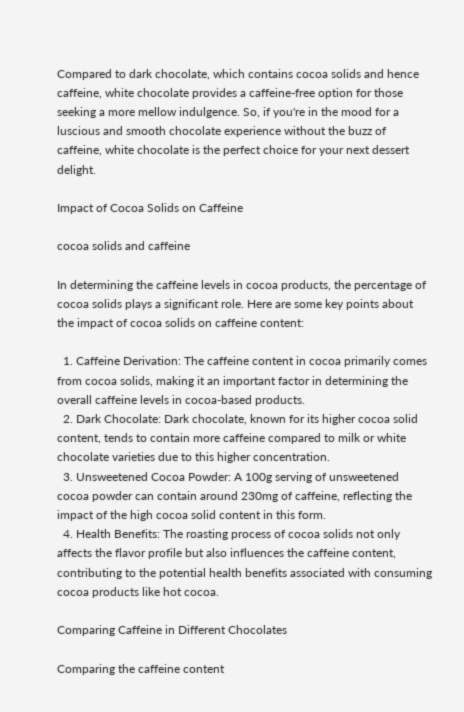Compared to dark chocolate, which contains cocoa solids and hence caffeine, white chocolate provides a caffeine-free option for those seeking a more mellow indulgence. So, if you're in the mood for a luscious and smooth chocolate experience without the buzz of caffeine, white chocolate is the perfect choice for your next dessert delight.

Impact of Cocoa Solids on Caffeine

cocoa solids and caffeine

In determining the caffeine levels in cocoa products, the percentage of cocoa solids plays a significant role. Here are some key points about the impact of cocoa solids on caffeine content:

  1. Caffeine Derivation: The caffeine content in cocoa primarily comes from cocoa solids, making it an important factor in determining the overall caffeine levels in cocoa-based products.
  2. Dark Chocolate: Dark chocolate, known for its higher cocoa solid content, tends to contain more caffeine compared to milk or white chocolate varieties due to this higher concentration.
  3. Unsweetened Cocoa Powder: A 100g serving of unsweetened cocoa powder can contain around 230mg of caffeine, reflecting the impact of the high cocoa solid content in this form.
  4. Health Benefits: The roasting process of cocoa solids not only affects the flavor profile but also influences the caffeine content, contributing to the potential health benefits associated with consuming cocoa products like hot cocoa.

Comparing Caffeine in Different Chocolates

Comparing the caffeine content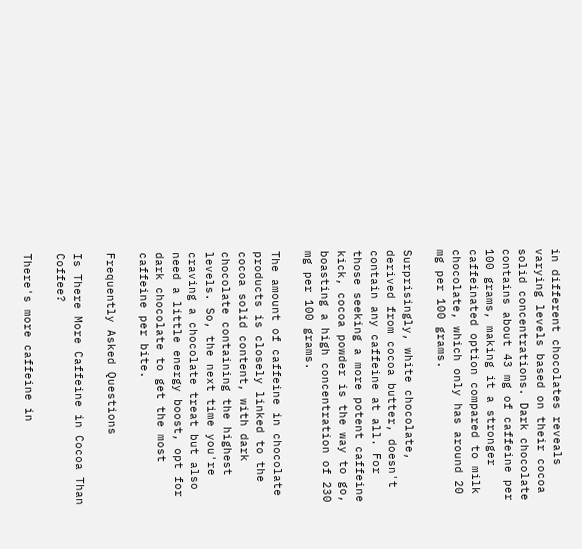in different chocolates reveals varying levels based on their cocoa solid concentrations. Dark chocolate contains about 43 mg of caffeine per 100 grams, making it a stronger caffeinated option compared to milk chocolate, which only has around 20 mg per 100 grams.

Surprisingly, white chocolate, derived from cocoa butter, doesn't contain any caffeine at all. For those seeking a more potent caffeine kick, cocoa powder is the way to go, boasting a high concentration of 230 mg per 100 grams.

The amount of caffeine in chocolate products is closely linked to the cocoa solid content, with dark chocolate containing the highest levels. So, the next time you're craving a chocolate treat but also need a little energy boost, opt for dark chocolate to get the most caffeine per bite.

Frequently Asked Questions

Is There More Caffeine in Cocoa Than Coffee?

There's more caffeine in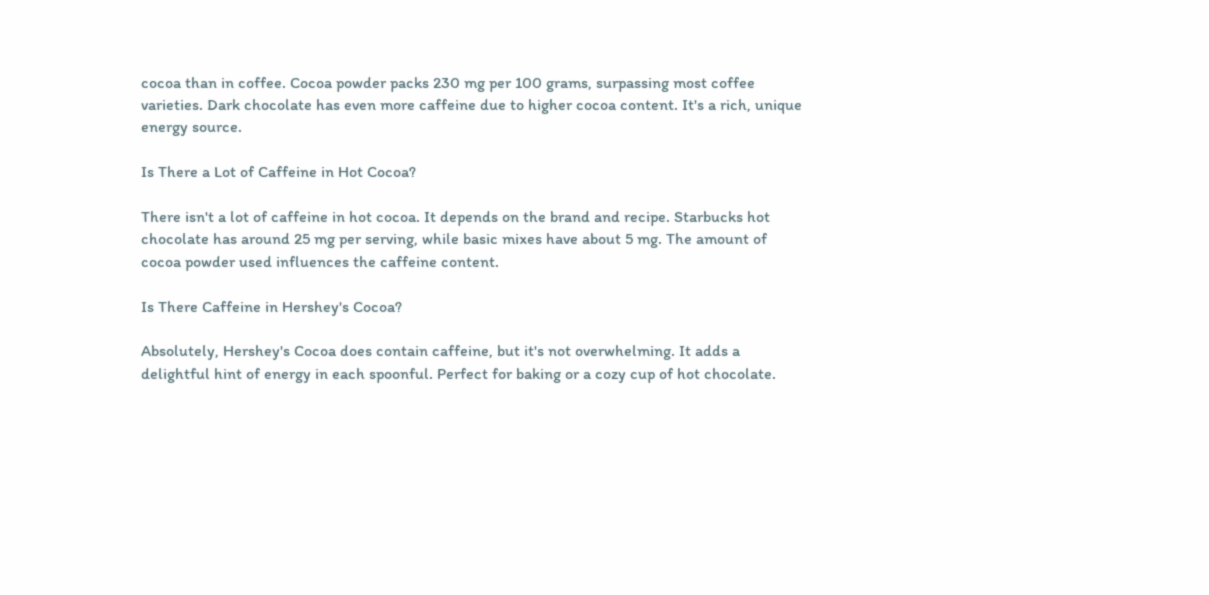cocoa than in coffee. Cocoa powder packs 230 mg per 100 grams, surpassing most coffee varieties. Dark chocolate has even more caffeine due to higher cocoa content. It's a rich, unique energy source.

Is There a Lot of Caffeine in Hot Cocoa?

There isn't a lot of caffeine in hot cocoa. It depends on the brand and recipe. Starbucks hot chocolate has around 25 mg per serving, while basic mixes have about 5 mg. The amount of cocoa powder used influences the caffeine content.

Is There Caffeine in Hershey's Cocoa?

Absolutely, Hershey's Cocoa does contain caffeine, but it's not overwhelming. It adds a delightful hint of energy in each spoonful. Perfect for baking or a cozy cup of hot chocolate.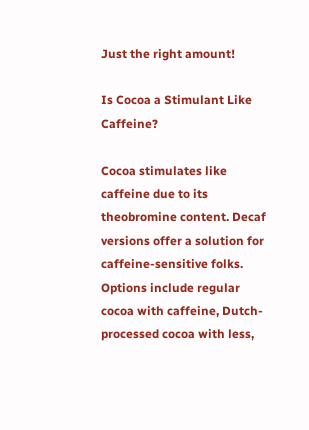Just the right amount!

Is Cocoa a Stimulant Like Caffeine?

Cocoa stimulates like caffeine due to its theobromine content. Decaf versions offer a solution for caffeine-sensitive folks. Options include regular cocoa with caffeine, Dutch-processed cocoa with less,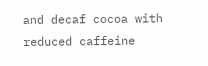and decaf cocoa with reduced caffeine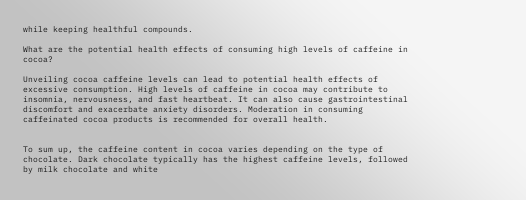while keeping healthful compounds.

What are the potential health effects of consuming high levels of caffeine in cocoa?

Unveiling cocoa caffeine levels can lead to potential health effects of excessive consumption. High levels of caffeine in cocoa may contribute to insomnia, nervousness, and fast heartbeat. It can also cause gastrointestinal discomfort and exacerbate anxiety disorders. Moderation in consuming caffeinated cocoa products is recommended for overall health.


To sum up, the caffeine content in cocoa varies depending on the type of chocolate. Dark chocolate typically has the highest caffeine levels, followed by milk chocolate and white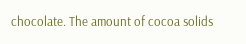chocolate. The amount of cocoa solids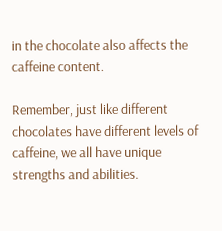in the chocolate also affects the caffeine content.

Remember, just like different chocolates have different levels of caffeine, we all have unique strengths and abilities.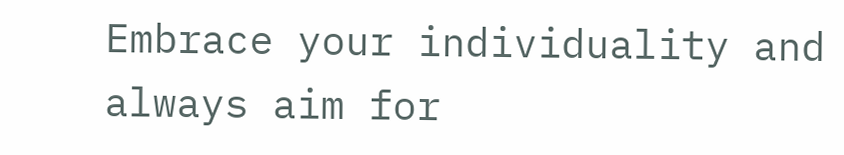Embrace your individuality and always aim for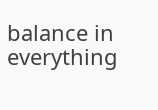balance in everything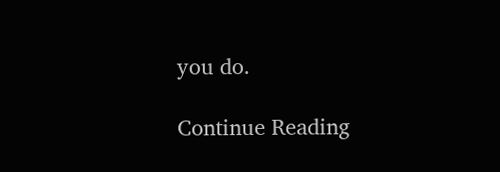you do.

Continue Reading